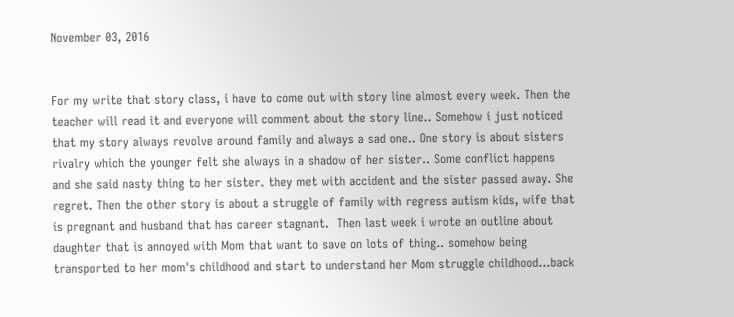November 03, 2016


For my write that story class, i have to come out with story line almost every week. Then the teacher will read it and everyone will comment about the story line.. Somehow i just noticed that my story always revolve around family and always a sad one.. One story is about sisters rivalry which the younger felt she always in a shadow of her sister.. Some conflict happens and she said nasty thing to her sister. they met with accident and the sister passed away. She regret. Then the other story is about a struggle of family with regress autism kids, wife that is pregnant and husband that has career stagnant.  Then last week i wrote an outline about daughter that is annoyed with Mom that want to save on lots of thing.. somehow being transported to her mom's childhood and start to understand her Mom struggle childhood...back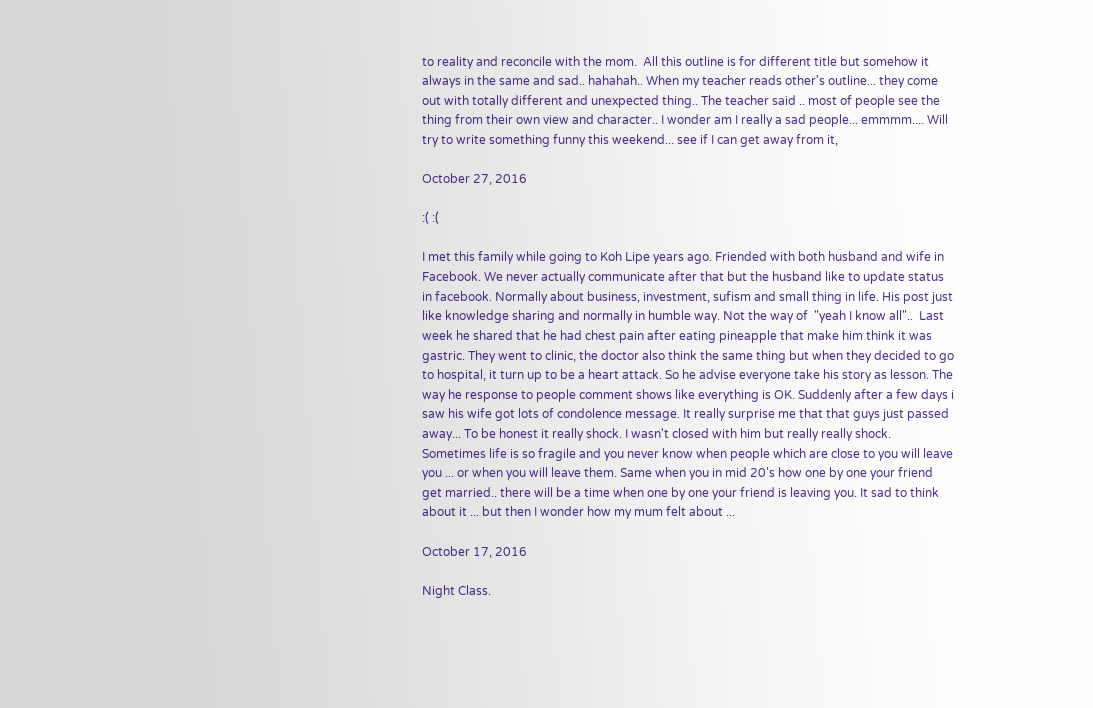to reality and reconcile with the mom.  All this outline is for different title but somehow it always in the same and sad.. hahahah.. When my teacher reads other's outline... they come out with totally different and unexpected thing.. The teacher said .. most of people see the thing from their own view and character.. I wonder am I really a sad people... emmmm.... Will try to write something funny this weekend... see if I can get away from it,

October 27, 2016

:( :(

I met this family while going to Koh Lipe years ago. Friended with both husband and wife in Facebook. We never actually communicate after that but the husband like to update status in facebook. Normally about business, investment, sufism and small thing in life. His post just like knowledge sharing and normally in humble way. Not the way of  "yeah I know all"..  Last week he shared that he had chest pain after eating pineapple that make him think it was gastric. They went to clinic, the doctor also think the same thing but when they decided to go to hospital, it turn up to be a heart attack. So he advise everyone take his story as lesson. The way he response to people comment shows like everything is OK. Suddenly after a few days i saw his wife got lots of condolence message. It really surprise me that that guys just passed away... To be honest it really shock. I wasn't closed with him but really really shock. Sometimes life is so fragile and you never know when people which are close to you will leave you ... or when you will leave them. Same when you in mid 20's how one by one your friend get married.. there will be a time when one by one your friend is leaving you. It sad to think about it ... but then I wonder how my mum felt about ...

October 17, 2016

Night Class.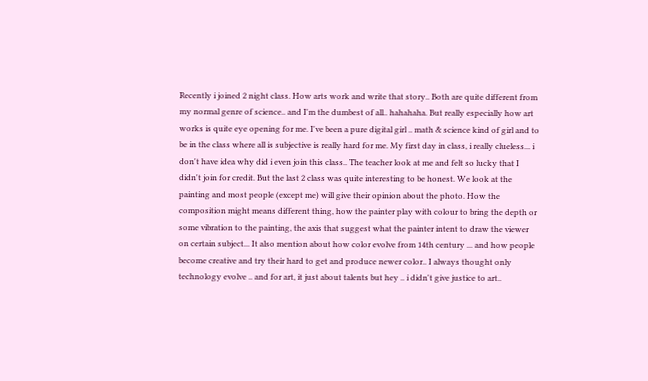Recently i joined 2 night class. How arts work and write that story.. Both are quite different from my normal genre of science.. and I'm the dumbest of all.. hahahaha. But really especially how art works is quite eye opening for me. I've been a pure digital girl .. math & science kind of girl and to be in the class where all is subjective is really hard for me. My first day in class, i really clueless... i don't have idea why did i even join this class.. The teacher look at me and felt so lucky that I didn't join for credit. But the last 2 class was quite interesting to be honest. We look at the painting and most people (except me) will give their opinion about the photo. How the composition might means different thing, how the painter play with colour to bring the depth or some vibration to the painting, the axis that suggest what the painter intent to draw the viewer on certain subject... It also mention about how color evolve from 14th century ... and how people become creative and try their hard to get and produce newer color.. I always thought only technology evolve .. and for art, it just about talents but hey .. i didn't give justice to art..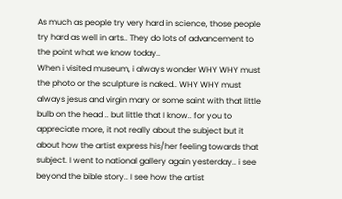As much as people try very hard in science, those people try hard as well in arts.. They do lots of advancement to the point what we know today..
When i visited museum, i always wonder WHY WHY must the photo or the sculpture is naked.. WHY WHY must always jesus and virgin mary or some saint with that little bulb on the head .. but little that I know.. for you to appreciate more, it not really about the subject but it about how the artist express his/her feeling towards that subject. I went to national gallery again yesterday.. i see beyond the bible story.. I see how the artist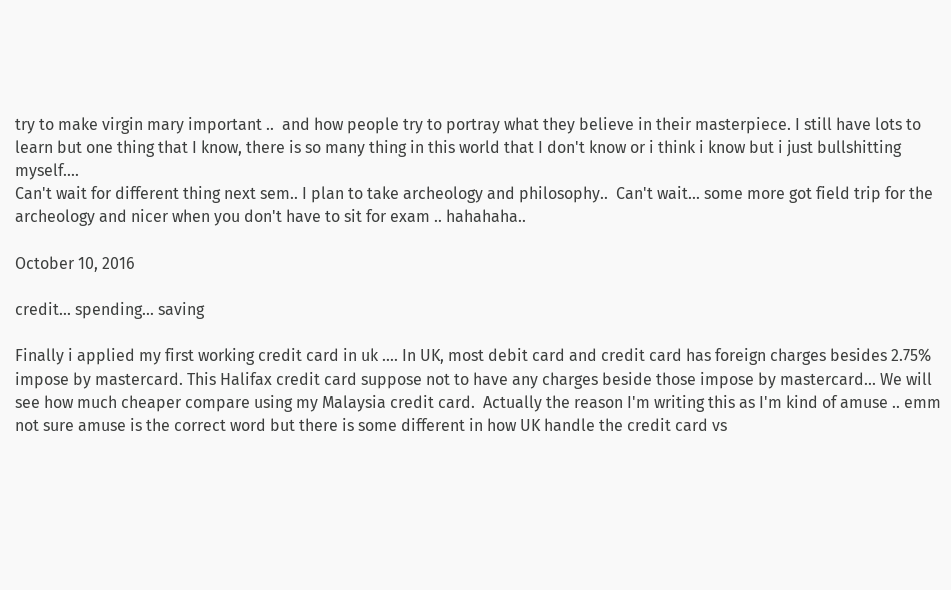try to make virgin mary important ..  and how people try to portray what they believe in their masterpiece. I still have lots to learn but one thing that I know, there is so many thing in this world that I don't know or i think i know but i just bullshitting myself....
Can't wait for different thing next sem.. I plan to take archeology and philosophy..  Can't wait... some more got field trip for the archeology and nicer when you don't have to sit for exam .. hahahaha..

October 10, 2016

credit... spending... saving

Finally i applied my first working credit card in uk .... In UK, most debit card and credit card has foreign charges besides 2.75% impose by mastercard. This Halifax credit card suppose not to have any charges beside those impose by mastercard... We will see how much cheaper compare using my Malaysia credit card.  Actually the reason I'm writing this as I'm kind of amuse .. emm not sure amuse is the correct word but there is some different in how UK handle the credit card vs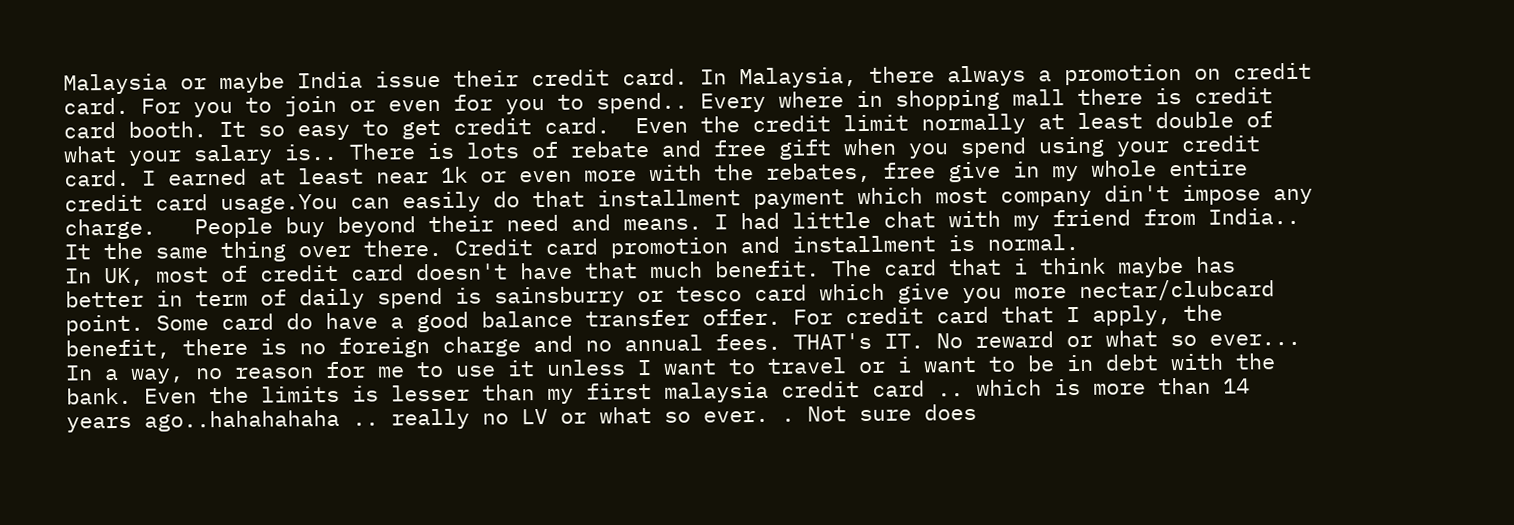Malaysia or maybe India issue their credit card. In Malaysia, there always a promotion on credit card. For you to join or even for you to spend.. Every where in shopping mall there is credit card booth. It so easy to get credit card.  Even the credit limit normally at least double of what your salary is.. There is lots of rebate and free gift when you spend using your credit card. I earned at least near 1k or even more with the rebates, free give in my whole entire credit card usage.You can easily do that installment payment which most company din't impose any charge.   People buy beyond their need and means. I had little chat with my friend from India.. It the same thing over there. Credit card promotion and installment is normal.
In UK, most of credit card doesn't have that much benefit. The card that i think maybe has better in term of daily spend is sainsburry or tesco card which give you more nectar/clubcard point. Some card do have a good balance transfer offer. For credit card that I apply, the benefit, there is no foreign charge and no annual fees. THAT's IT. No reward or what so ever... In a way, no reason for me to use it unless I want to travel or i want to be in debt with the bank. Even the limits is lesser than my first malaysia credit card .. which is more than 14 years ago..hahahahaha .. really no LV or what so ever. . Not sure does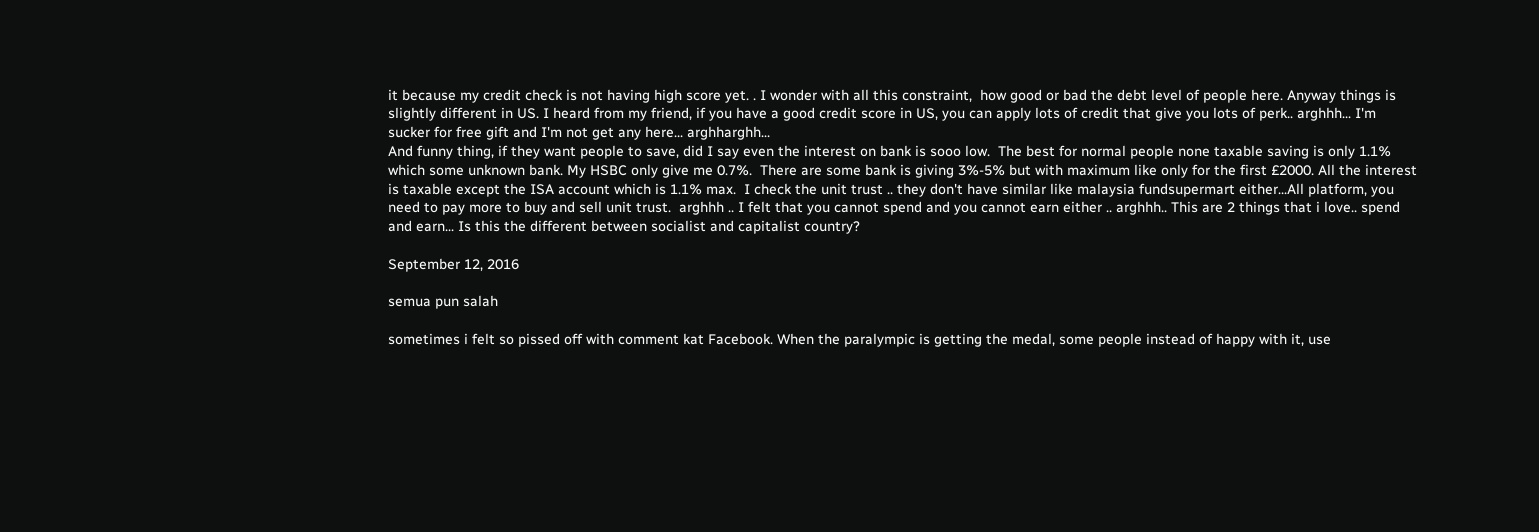it because my credit check is not having high score yet. . I wonder with all this constraint,  how good or bad the debt level of people here. Anyway things is slightly different in US. I heard from my friend, if you have a good credit score in US, you can apply lots of credit that give you lots of perk.. arghhh... I'm sucker for free gift and I'm not get any here... arghharghh...
And funny thing, if they want people to save, did I say even the interest on bank is sooo low.  The best for normal people none taxable saving is only 1.1% which some unknown bank. My HSBC only give me 0.7%.  There are some bank is giving 3%-5% but with maximum like only for the first £2000. All the interest is taxable except the ISA account which is 1.1% max.  I check the unit trust .. they don't have similar like malaysia fundsupermart either...All platform, you need to pay more to buy and sell unit trust.  arghhh .. I felt that you cannot spend and you cannot earn either .. arghhh.. This are 2 things that i love.. spend and earn... Is this the different between socialist and capitalist country?

September 12, 2016

semua pun salah

sometimes i felt so pissed off with comment kat Facebook. When the paralympic is getting the medal, some people instead of happy with it, use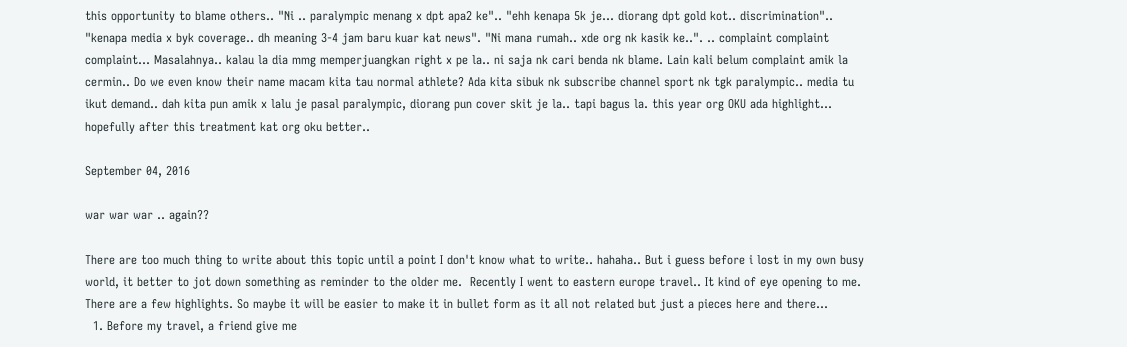this opportunity to blame others.. "Ni .. paralympic menang x dpt apa2 ke".. "ehh kenapa 5k je... diorang dpt gold kot.. discrimination".. "kenapa media x byk coverage.. dh meaning 3-4 jam baru kuar kat news". "Ni mana rumah.. xde org nk kasik ke..". .. complaint complaint complaint... Masalahnya.. kalau la dia mmg memperjuangkan right x pe la.. ni saja nk cari benda nk blame. Lain kali belum complaint amik la cermin.. Do we even know their name macam kita tau normal athlete? Ada kita sibuk nk subscribe channel sport nk tgk paralympic.. media tu ikut demand.. dah kita pun amik x lalu je pasal paralympic, diorang pun cover skit je la.. tapi bagus la. this year org OKU ada highlight... hopefully after this treatment kat org oku better..

September 04, 2016

war war war .. again??

There are too much thing to write about this topic until a point I don't know what to write.. hahaha.. But i guess before i lost in my own busy world, it better to jot down something as reminder to the older me.  Recently I went to eastern europe travel.. It kind of eye opening to me. There are a few highlights. So maybe it will be easier to make it in bullet form as it all not related but just a pieces here and there...
  1. Before my travel, a friend give me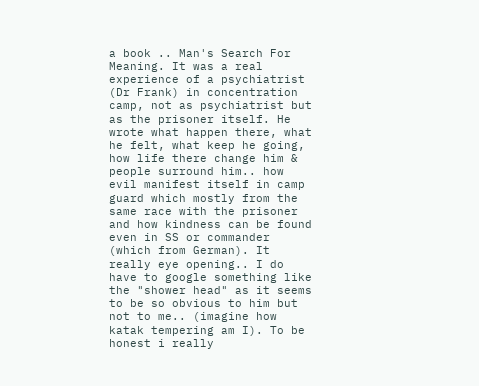a book .. Man's Search For Meaning. It was a real experience of a psychiatrist (Dr Frank) in concentration camp, not as psychiatrist but as the prisoner itself. He wrote what happen there, what he felt, what keep he going, how life there change him & people surround him.. how evil manifest itself in camp guard which mostly from the same race with the prisoner and how kindness can be found even in SS or commander (which from German). It really eye opening.. I do have to google something like the "shower head" as it seems to be so obvious to him but not to me.. (imagine how katak tempering am I). To be honest i really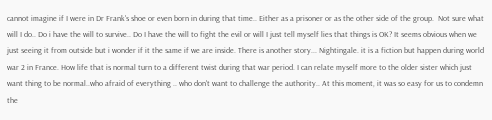cannot imagine if I were in Dr Frank's shoe or even born in during that time.. Either as a prisoner or as the other side of the group.  Not sure what will I do.. Do i have the will to survive.. Do I have the will to fight the evil or will I just tell myself lies that things is OK? It seems obvious when we just seeing it from outside but i wonder if it the same if we are inside. There is another story... Nightingale. it is a fiction but happen during world war 2 in France. How life that is normal turn to a different twist during that war period. I can relate myself more to the older sister which just want thing to be normal..who afraid of everything .. who don't want to challenge the authority.. At this moment, it was so easy for us to condemn the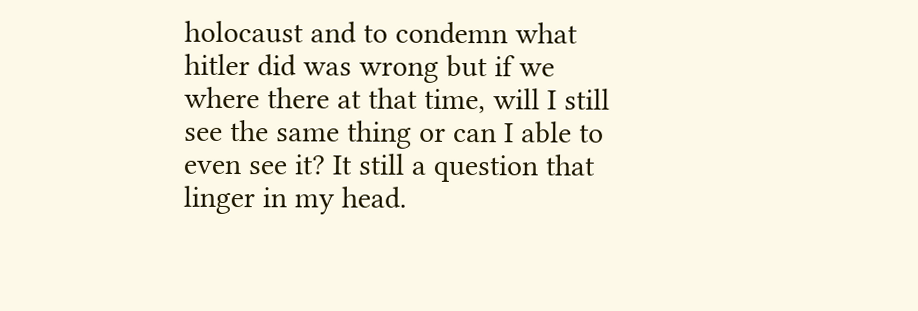holocaust and to condemn what hitler did was wrong but if we where there at that time, will I still see the same thing or can I able to even see it? It still a question that linger in my head.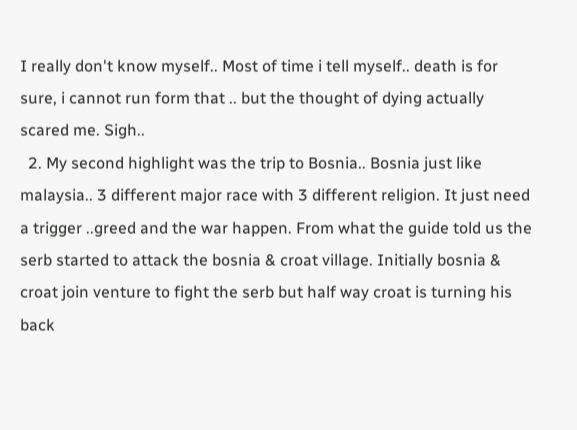I really don't know myself.. Most of time i tell myself.. death is for sure, i cannot run form that .. but the thought of dying actually scared me. Sigh..
  2. My second highlight was the trip to Bosnia.. Bosnia just like malaysia.. 3 different major race with 3 different religion. It just need a trigger ..greed and the war happen. From what the guide told us the serb started to attack the bosnia & croat village. Initially bosnia & croat join venture to fight the serb but half way croat is turning his back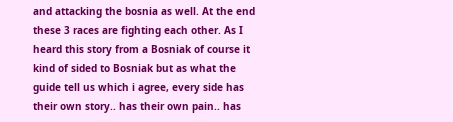and attacking the bosnia as well. At the end these 3 races are fighting each other. As I heard this story from a Bosniak of course it kind of sided to Bosniak but as what the guide tell us which i agree, every side has their own story.. has their own pain.. has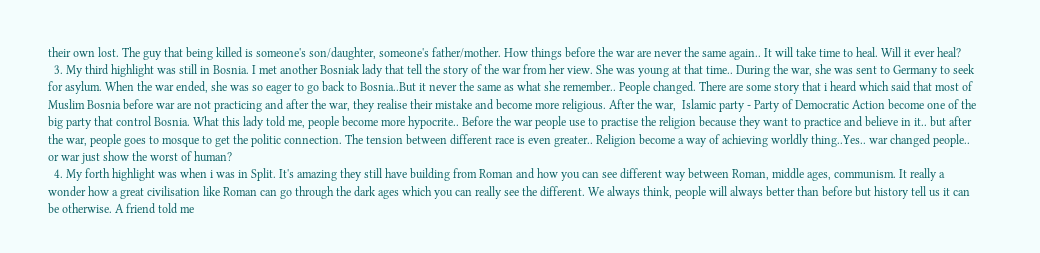their own lost. The guy that being killed is someone's son/daughter, someone's father/mother. How things before the war are never the same again.. It will take time to heal. Will it ever heal?
  3. My third highlight was still in Bosnia. I met another Bosniak lady that tell the story of the war from her view. She was young at that time.. During the war, she was sent to Germany to seek for asylum. When the war ended, she was so eager to go back to Bosnia..But it never the same as what she remember.. People changed. There are some story that i heard which said that most of Muslim Bosnia before war are not practicing and after the war, they realise their mistake and become more religious. After the war,  Islamic party - Party of Democratic Action become one of the big party that control Bosnia. What this lady told me, people become more hypocrite.. Before the war people use to practise the religion because they want to practice and believe in it.. but after the war, people goes to mosque to get the politic connection. The tension between different race is even greater.. Religion become a way of achieving worldly thing..Yes.. war changed people.. or war just show the worst of human?
  4. My forth highlight was when i was in Split. It's amazing they still have building from Roman and how you can see different way between Roman, middle ages, communism. It really a wonder how a great civilisation like Roman can go through the dark ages which you can really see the different. We always think, people will always better than before but history tell us it can be otherwise. A friend told me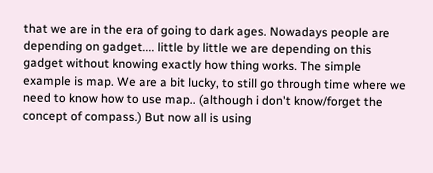that we are in the era of going to dark ages. Nowadays people are depending on gadget.... little by little we are depending on this gadget without knowing exactly how thing works. The simple example is map. We are a bit lucky, to still go through time where we need to know how to use map.. (although i don't know/forget the concept of compass.) But now all is using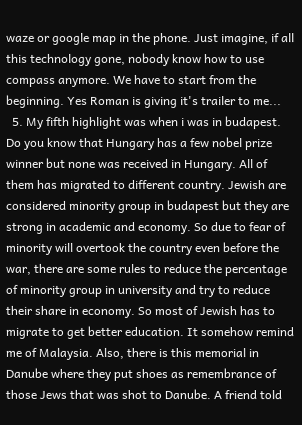waze or google map in the phone. Just imagine, if all this technology gone, nobody know how to use compass anymore. We have to start from the beginning. Yes Roman is giving it's trailer to me...
  5. My fifth highlight was when i was in budapest. Do you know that Hungary has a few nobel prize winner but none was received in Hungary. All of them has migrated to different country. Jewish are considered minority group in budapest but they are strong in academic and economy. So due to fear of minority will overtook the country even before the war, there are some rules to reduce the percentage of minority group in university and try to reduce their share in economy. So most of Jewish has to migrate to get better education. It somehow remind me of Malaysia. Also, there is this memorial in Danube where they put shoes as remembrance of those Jews that was shot to Danube. A friend told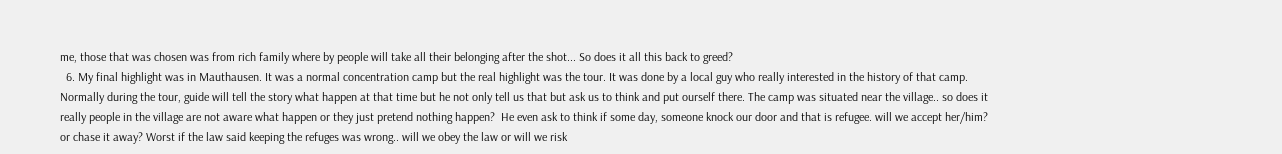me, those that was chosen was from rich family where by people will take all their belonging after the shot... So does it all this back to greed?
  6. My final highlight was in Mauthausen. It was a normal concentration camp but the real highlight was the tour. It was done by a local guy who really interested in the history of that camp. Normally during the tour, guide will tell the story what happen at that time but he not only tell us that but ask us to think and put ourself there. The camp was situated near the village.. so does it really people in the village are not aware what happen or they just pretend nothing happen?  He even ask to think if some day, someone knock our door and that is refugee. will we accept her/him? or chase it away? Worst if the law said keeping the refuges was wrong.. will we obey the law or will we risk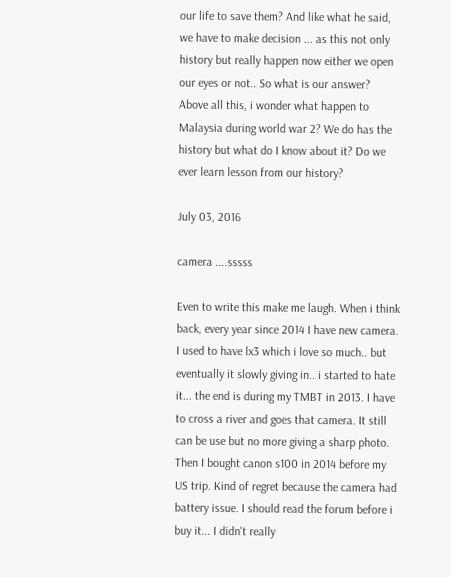our life to save them? And like what he said, we have to make decision ... as this not only history but really happen now either we open our eyes or not.. So what is our answer?
Above all this, i wonder what happen to Malaysia during world war 2? We do has the history but what do I know about it? Do we ever learn lesson from our history?

July 03, 2016

camera ....sssss

Even to write this make me laugh. When i think back, every year since 2014 I have new camera. I used to have lx3 which i love so much.. but eventually it slowly giving in.. i started to hate it... the end is during my TMBT in 2013. I have to cross a river and goes that camera. It still can be use but no more giving a sharp photo. Then I bought canon s100 in 2014 before my US trip. Kind of regret because the camera had battery issue. I should read the forum before i buy it... I didn't really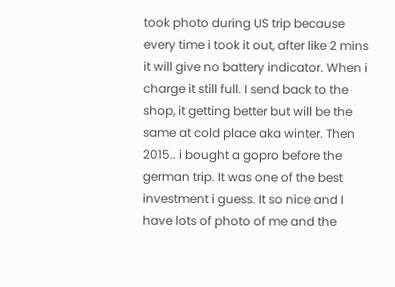took photo during US trip because every time i took it out, after like 2 mins it will give no battery indicator. When i charge it still full. I send back to the shop, it getting better but will be the same at cold place aka winter. Then 2015.. i bought a gopro before the german trip. It was one of the best investment i guess. It so nice and I have lots of photo of me and the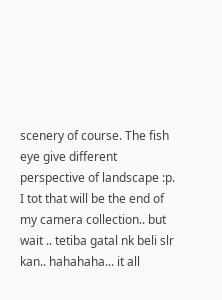scenery of course. The fish eye give different perspective of landscape :p.  I tot that will be the end of my camera collection.. but wait .. tetiba gatal nk beli slr kan.. hahahaha... it all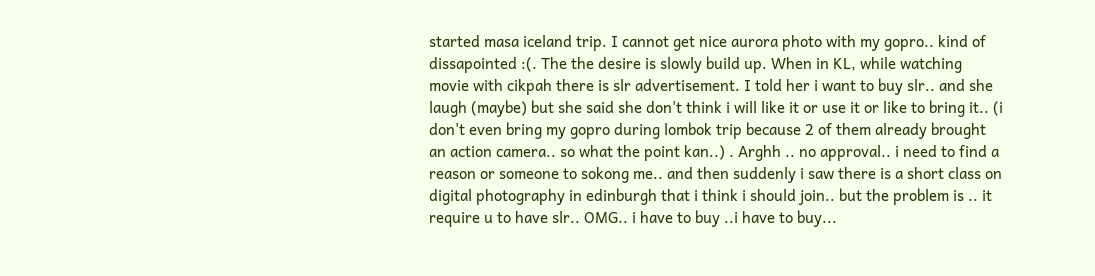started masa iceland trip. I cannot get nice aurora photo with my gopro.. kind of dissapointed :(. The the desire is slowly build up. When in KL, while watching movie with cikpah there is slr advertisement. I told her i want to buy slr.. and she laugh (maybe) but she said she don't think i will like it or use it or like to bring it.. (i don't even bring my gopro during lombok trip because 2 of them already brought an action camera.. so what the point kan..) . Arghh .. no approval.. i need to find a reason or someone to sokong me.. and then suddenly i saw there is a short class on digital photography in edinburgh that i think i should join.. but the problem is .. it require u to have slr.. OMG.. i have to buy ..i have to buy...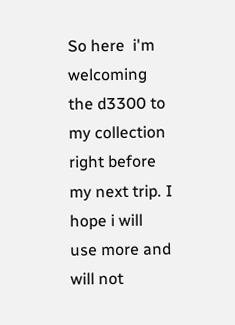So here  i'm welcoming the d3300 to my collection right before my next trip. I hope i will use more and will not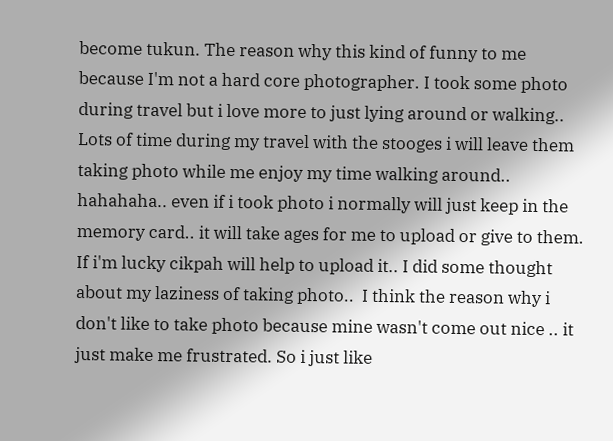become tukun. The reason why this kind of funny to me because I'm not a hard core photographer. I took some photo during travel but i love more to just lying around or walking.. Lots of time during my travel with the stooges i will leave them taking photo while me enjoy my time walking around.. hahahaha.. even if i took photo i normally will just keep in the memory card.. it will take ages for me to upload or give to them. If i'm lucky cikpah will help to upload it.. I did some thought about my laziness of taking photo..  I think the reason why i don't like to take photo because mine wasn't come out nice .. it just make me frustrated. So i just like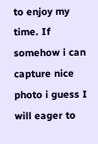to enjoy my time. If somehow i can capture nice photo i guess I will eager to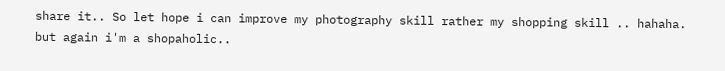share it.. So let hope i can improve my photography skill rather my shopping skill .. hahaha. but again i'm a shopaholic..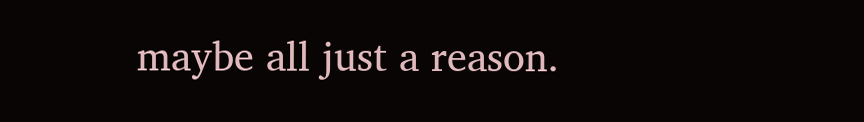maybe all just a reason.